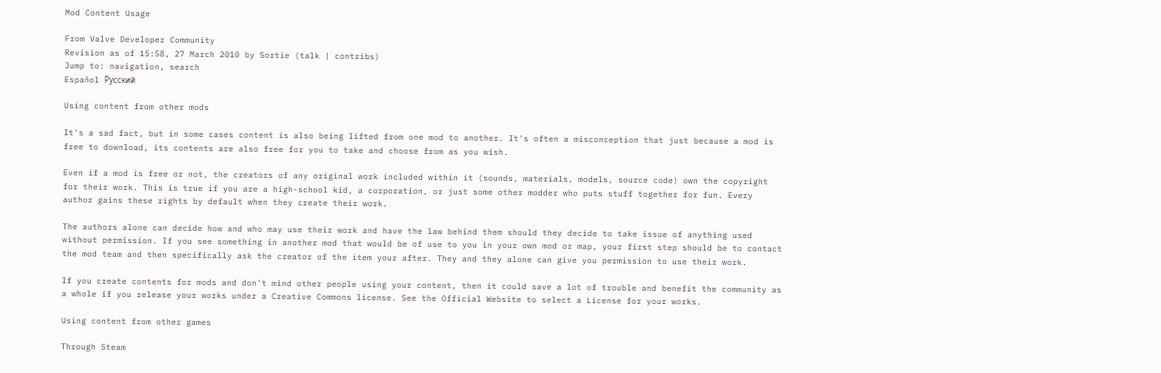Mod Content Usage

From Valve Developer Community
Revision as of 15:58, 27 March 2010 by Sortie (talk | contribs)
Jump to: navigation, search
Español Русский

Using content from other mods

It's a sad fact, but in some cases content is also being lifted from one mod to another. It's often a misconception that just because a mod is free to download, its contents are also free for you to take and choose from as you wish.

Even if a mod is free or not, the creators of any original work included within it (sounds, materials, models, source code) own the copyright for their work. This is true if you are a high-school kid, a corporation, or just some other modder who puts stuff together for fun. Every author gains these rights by default when they create their work.

The authors alone can decide how and who may use their work and have the law behind them should they decide to take issue of anything used without permission. If you see something in another mod that would be of use to you in your own mod or map, your first step should be to contact the mod team and then specifically ask the creator of the item your after. They and they alone can give you permission to use their work.

If you create contents for mods and don't mind other people using your content, then it could save a lot of trouble and benefit the community as a whole if you release your works under a Creative Commons license. See the Official Website to select a License for your works.

Using content from other games

Through Steam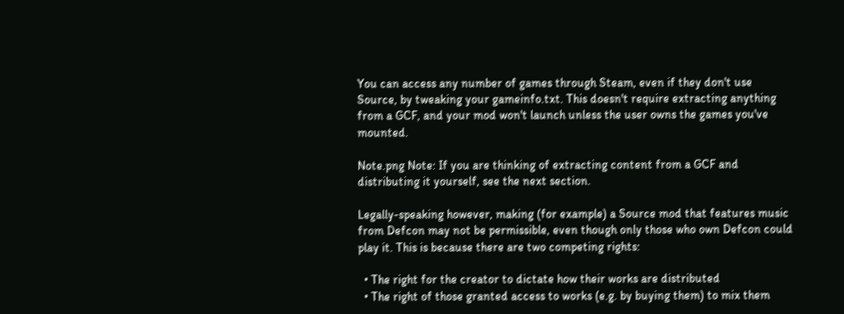You can access any number of games through Steam, even if they don't use Source, by tweaking your gameinfo.txt. This doesn't require extracting anything from a GCF, and your mod won't launch unless the user owns the games you've mounted.

Note.png Note: If you are thinking of extracting content from a GCF and distributing it yourself, see the next section.

Legally-speaking however, making (for example) a Source mod that features music from Defcon may not be permissible, even though only those who own Defcon could play it. This is because there are two competing rights:

  • The right for the creator to dictate how their works are distributed
  • The right of those granted access to works (e.g. by buying them) to mix them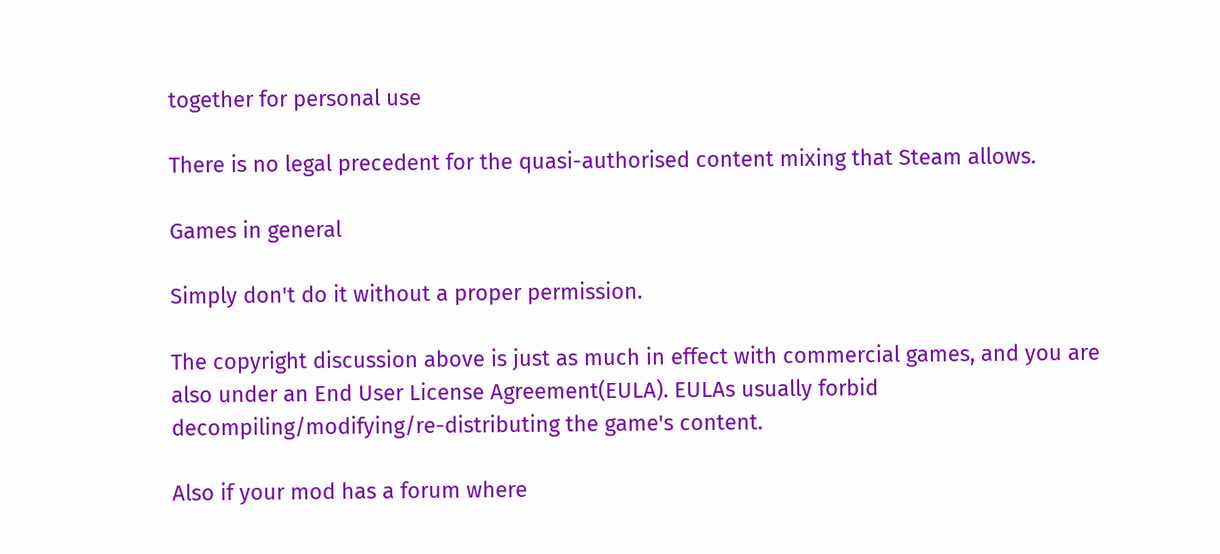together for personal use

There is no legal precedent for the quasi-authorised content mixing that Steam allows.

Games in general

Simply don't do it without a proper permission.

The copyright discussion above is just as much in effect with commercial games, and you are also under an End User License Agreement(EULA). EULAs usually forbid decompiling/modifying/re-distributing the game's content.

Also if your mod has a forum where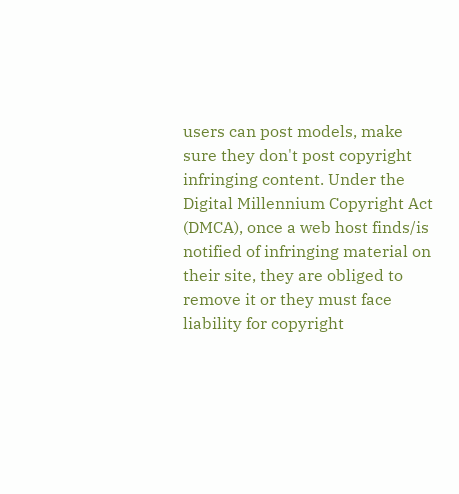users can post models, make sure they don't post copyright infringing content. Under the Digital Millennium Copyright Act (DMCA), once a web host finds/is notified of infringing material on their site, they are obliged to remove it or they must face liability for copyright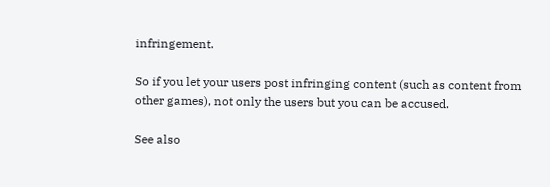infringement.

So if you let your users post infringing content (such as content from other games), not only the users but you can be accused.

See also